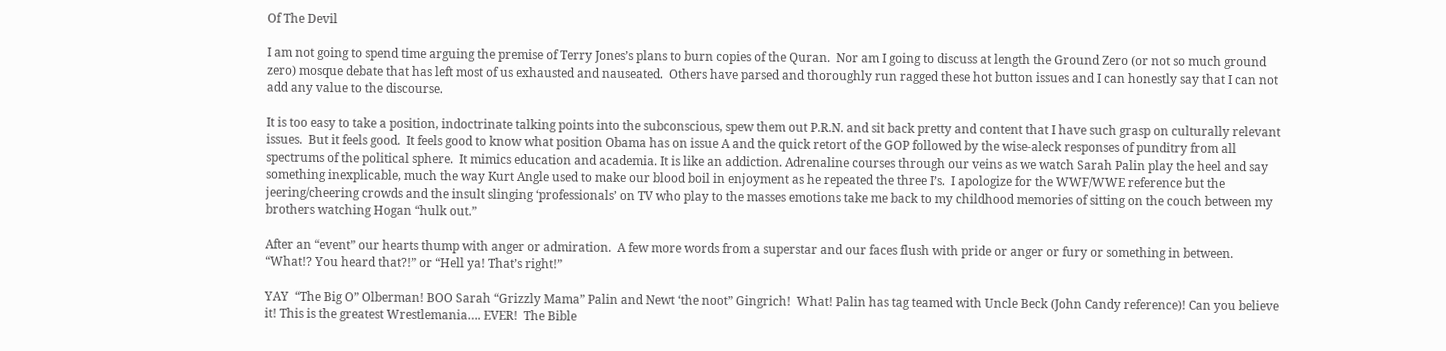Of The Devil

I am not going to spend time arguing the premise of Terry Jones’s plans to burn copies of the Quran.  Nor am I going to discuss at length the Ground Zero (or not so much ground zero) mosque debate that has left most of us exhausted and nauseated.  Others have parsed and thoroughly run ragged these hot button issues and I can honestly say that I can not add any value to the discourse.

It is too easy to take a position, indoctrinate talking points into the subconscious, spew them out P.R.N. and sit back pretty and content that I have such grasp on culturally relevant issues.  But it feels good.  It feels good to know what position Obama has on issue A and the quick retort of the GOP followed by the wise-aleck responses of punditry from all spectrums of the political sphere.  It mimics education and academia. It is like an addiction. Adrenaline courses through our veins as we watch Sarah Palin play the heel and say something inexplicable, much the way Kurt Angle used to make our blood boil in enjoyment as he repeated the three I’s.  I apologize for the WWF/WWE reference but the jeering/cheering crowds and the insult slinging ‘professionals’ on TV who play to the masses emotions take me back to my childhood memories of sitting on the couch between my brothers watching Hogan “hulk out.”

After an “event” our hearts thump with anger or admiration.  A few more words from a superstar and our faces flush with pride or anger or fury or something in between.  “What!? You heard that?!” or “Hell ya! That’s right!”

YAY  “The Big O” Olberman! BOO Sarah “Grizzly Mama” Palin and Newt ‘the noot” Gingrich!  What! Palin has tag teamed with Uncle Beck (John Candy reference)! Can you believe it! This is the greatest Wrestlemania…. EVER!  The Bible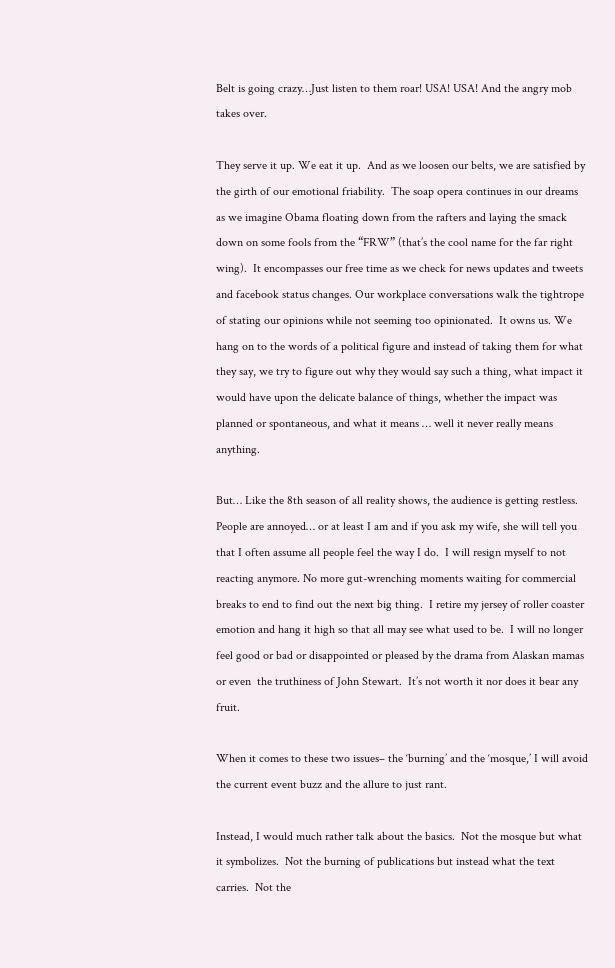Belt is going crazy…Just listen to them roar! USA! USA! And the angry mob takes over.

They serve it up. We eat it up.  And as we loosen our belts, we are satisfied by the girth of our emotional friability.  The soap opera continues in our dreams as we imagine Obama floating down from the rafters and laying the smack down on some fools from the “FRW” (that’s the cool name for the far right wing).  It encompasses our free time as we check for news updates and tweets and facebook status changes. Our workplace conversations walk the tightrope of stating our opinions while not seeming too opinionated.  It owns us. We hang on to the words of a political figure and instead of taking them for what they say, we try to figure out why they would say such a thing, what impact it would have upon the delicate balance of things, whether the impact was planned or spontaneous, and what it means … well it never really means anything.

But… Like the 8th season of all reality shows, the audience is getting restless.  People are annoyed… or at least I am and if you ask my wife, she will tell you that I often assume all people feel the way I do.  I will resign myself to not reacting anymore. No more gut-wrenching moments waiting for commercial breaks to end to find out the next big thing.  I retire my jersey of roller coaster emotion and hang it high so that all may see what used to be.  I will no longer feel good or bad or disappointed or pleased by the drama from Alaskan mamas or even  the truthiness of John Stewart.  It’s not worth it nor does it bear any fruit.

When it comes to these two issues– the ‘burning’ and the ‘mosque,’ I will avoid the current event buzz and the allure to just rant.

Instead, I would much rather talk about the basics.  Not the mosque but what it symbolizes.  Not the burning of publications but instead what the text carries.  Not the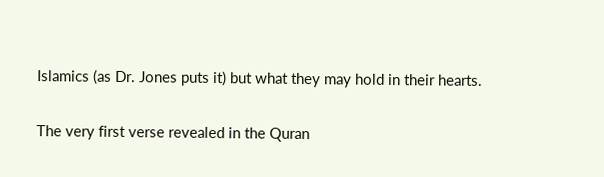Islamics (as Dr. Jones puts it) but what they may hold in their hearts.

The very first verse revealed in the Quran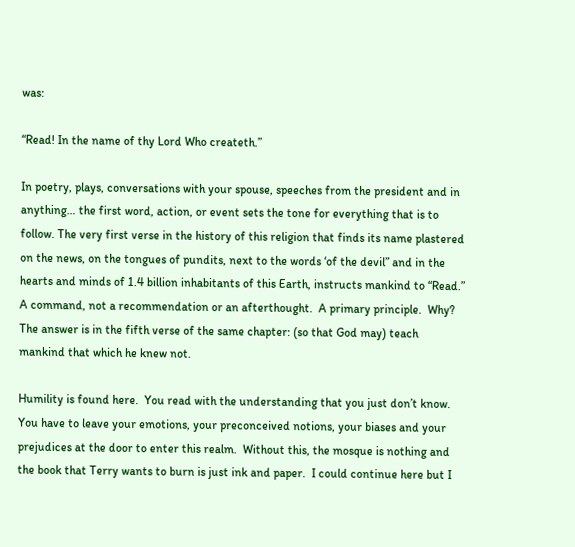was:

“Read! In the name of thy Lord Who createth.”

In poetry, plays, conversations with your spouse, speeches from the president and in anything… the first word, action, or event sets the tone for everything that is to follow. The very first verse in the history of this religion that finds its name plastered on the news, on the tongues of pundits, next to the words ‘of the devil” and in the hearts and minds of 1.4 billion inhabitants of this Earth, instructs mankind to “Read.”  A command, not a recommendation or an afterthought.  A primary principle.  Why? The answer is in the fifth verse of the same chapter: (so that God may) teach mankind that which he knew not.

Humility is found here.  You read with the understanding that you just don’t know.  You have to leave your emotions, your preconceived notions, your biases and your prejudices at the door to enter this realm.  Without this, the mosque is nothing and the book that Terry wants to burn is just ink and paper.  I could continue here but I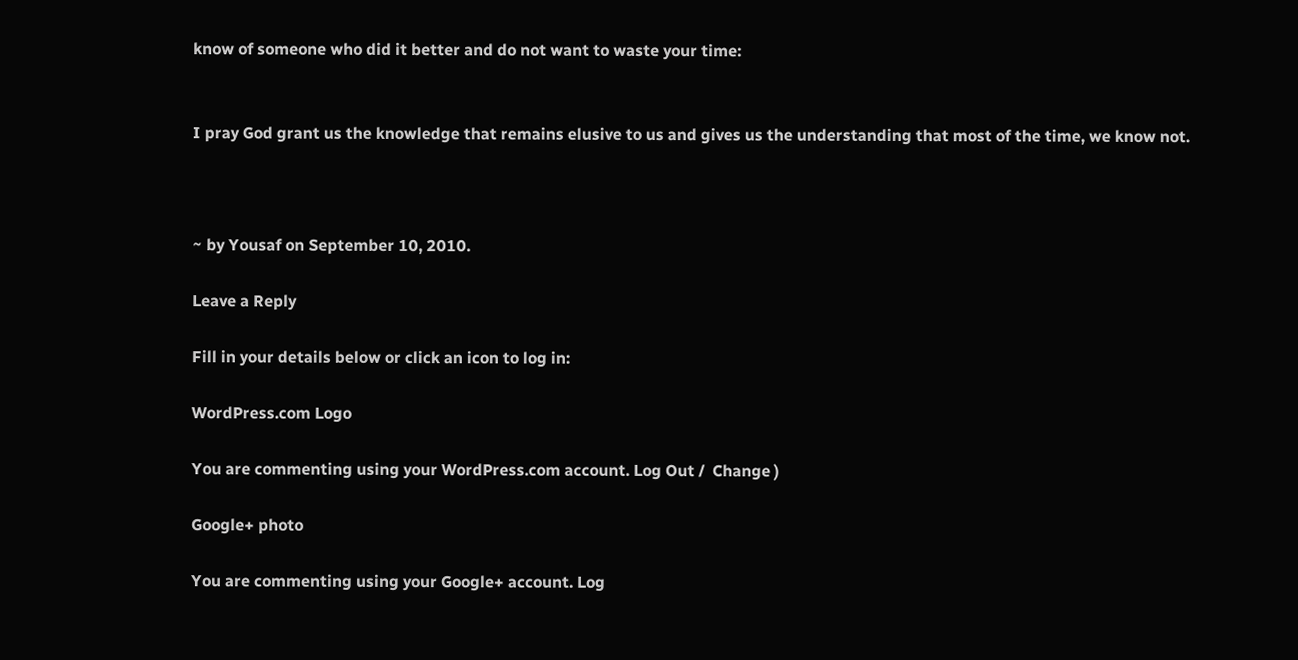know of someone who did it better and do not want to waste your time:


I pray God grant us the knowledge that remains elusive to us and gives us the understanding that most of the time, we know not.



~ by Yousaf on September 10, 2010.

Leave a Reply

Fill in your details below or click an icon to log in:

WordPress.com Logo

You are commenting using your WordPress.com account. Log Out /  Change )

Google+ photo

You are commenting using your Google+ account. Log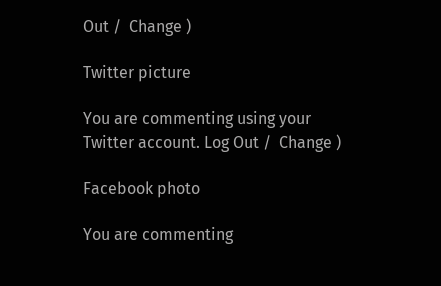Out /  Change )

Twitter picture

You are commenting using your Twitter account. Log Out /  Change )

Facebook photo

You are commenting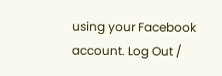using your Facebook account. Log Out /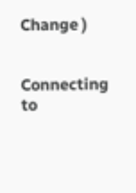Change )


Connecting to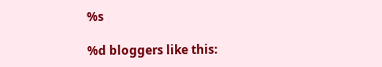%s

%d bloggers like this: